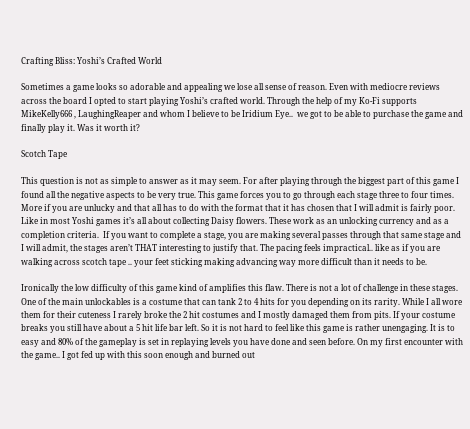Crafting Bliss: Yoshi’s Crafted World

Sometimes a game looks so adorable and appealing we lose all sense of reason. Even with mediocre reviews across the board I opted to start playing Yoshi’s crafted world. Through the help of my Ko-Fi supports MikeKelly666 , LaughingReaper and whom I believe to be Iridium Eye..  we got to be able to purchase the game and finally play it. Was it worth it?

Scotch Tape

This question is not as simple to answer as it may seem. For after playing through the biggest part of this game I found all the negative aspects to be very true. This game forces you to go through each stage three to four times. More if you are unlucky and that all has to do with the format that it has chosen that I will admit is fairly poor. Like in most Yoshi games it’s all about collecting Daisy flowers. These work as an unlocking currency and as a completion criteria.  If you want to complete a stage, you are making several passes through that same stage and I will admit, the stages aren’t THAT interesting to justify that. The pacing feels impractical.. like as if you are walking across scotch tape .. your feet sticking making advancing way more difficult than it needs to be.

Ironically the low difficulty of this game kind of amplifies this flaw. There is not a lot of challenge in these stages. One of the main unlockables is a costume that can tank 2 to 4 hits for you depending on its rarity. While I all wore them for their cuteness I rarely broke the 2 hit costumes and I mostly damaged them from pits. If your costume breaks you still have about a 5 hit life bar left. So it is not hard to feel like this game is rather unengaging. It is to easy and 80% of the gameplay is set in replaying levels you have done and seen before. On my first encounter with the game.. I got fed up with this soon enough and burned out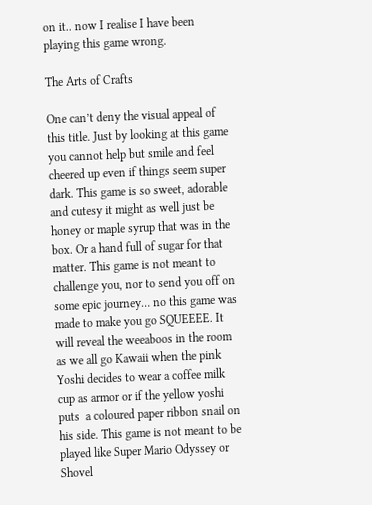on it.. now I realise I have been playing this game wrong.

The Arts of Crafts

One can’t deny the visual appeal of this title. Just by looking at this game you cannot help but smile and feel cheered up even if things seem super dark. This game is so sweet, adorable and cutesy it might as well just be honey or maple syrup that was in the box. Or a hand full of sugar for that matter. This game is not meant to challenge you, nor to send you off on some epic journey… no this game was made to make you go SQUEEEE. It will reveal the weeaboos in the room as we all go Kawaii when the pink Yoshi decides to wear a coffee milk cup as armor or if the yellow yoshi puts  a coloured paper ribbon snail on his side. This game is not meant to be played like Super Mario Odyssey or Shovel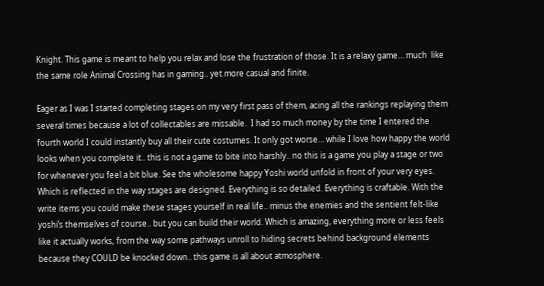Knight. This game is meant to help you relax and lose the frustration of those. It is a relaxy game… much  like the same role Animal Crossing has in gaming.. yet more casual and finite.

Eager as I was I started completing stages on my very first pass of them, acing all the rankings replaying them several times because a lot of collectables are missable.  I had so much money by the time I entered the fourth world I could instantly buy all their cute costumes. It only got worse… while I love how happy the world looks when you complete it.. this is not a game to bite into harshly.. no this is a game you play a stage or two for whenever you feel a bit blue. See the wholesome happy Yoshi world unfold in front of your very eyes.  Which is reflected in the way stages are designed. Everything is so detailed. Everything is craftable. With the write items you could make these stages yourself in real life.. minus the enemies and the sentient felt-like yoshi’s themselves of course.. but you can build their world. Which is amazing, everything more or less feels like it actually works, from the way some pathways unroll to hiding secrets behind background elements because they COULD be knocked down.. this game is all about atmosphere.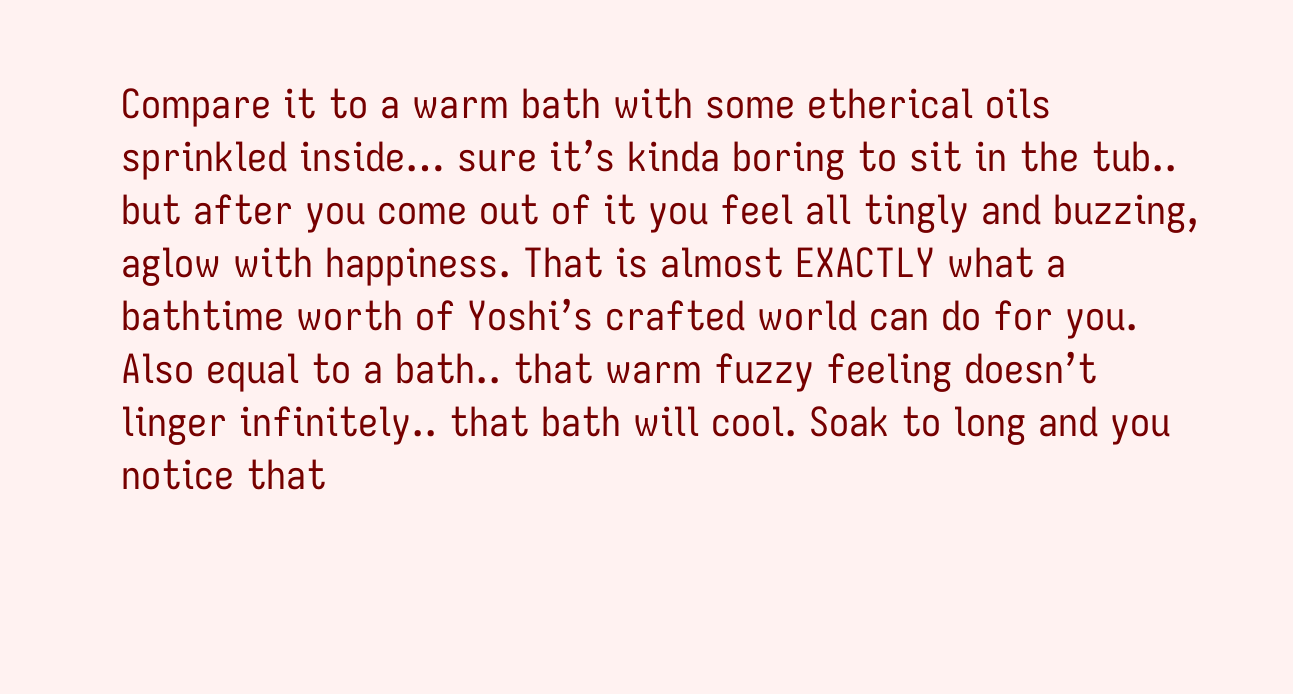Compare it to a warm bath with some etherical oils sprinkled inside… sure it’s kinda boring to sit in the tub.. but after you come out of it you feel all tingly and buzzing, aglow with happiness. That is almost EXACTLY what a bathtime worth of Yoshi’s crafted world can do for you. Also equal to a bath.. that warm fuzzy feeling doesn’t linger infinitely.. that bath will cool. Soak to long and you notice that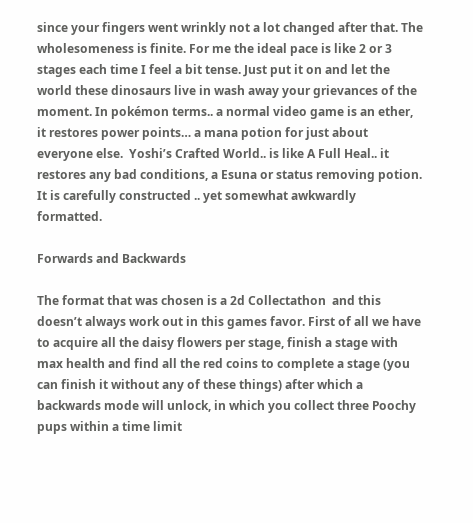since your fingers went wrinkly not a lot changed after that. The wholesomeness is finite. For me the ideal pace is like 2 or 3 stages each time I feel a bit tense. Just put it on and let the world these dinosaurs live in wash away your grievances of the moment. In pokémon terms.. a normal video game is an ether, it restores power points… a mana potion for just about everyone else.  Yoshi’s Crafted World.. is like A Full Heal.. it restores any bad conditions, a Esuna or status removing potion. It is carefully constructed .. yet somewhat awkwardly formatted.

Forwards and Backwards

The format that was chosen is a 2d Collectathon  and this doesn’t always work out in this games favor. First of all we have to acquire all the daisy flowers per stage, finish a stage with max health and find all the red coins to complete a stage (you can finish it without any of these things) after which a backwards mode will unlock, in which you collect three Poochy pups within a time limit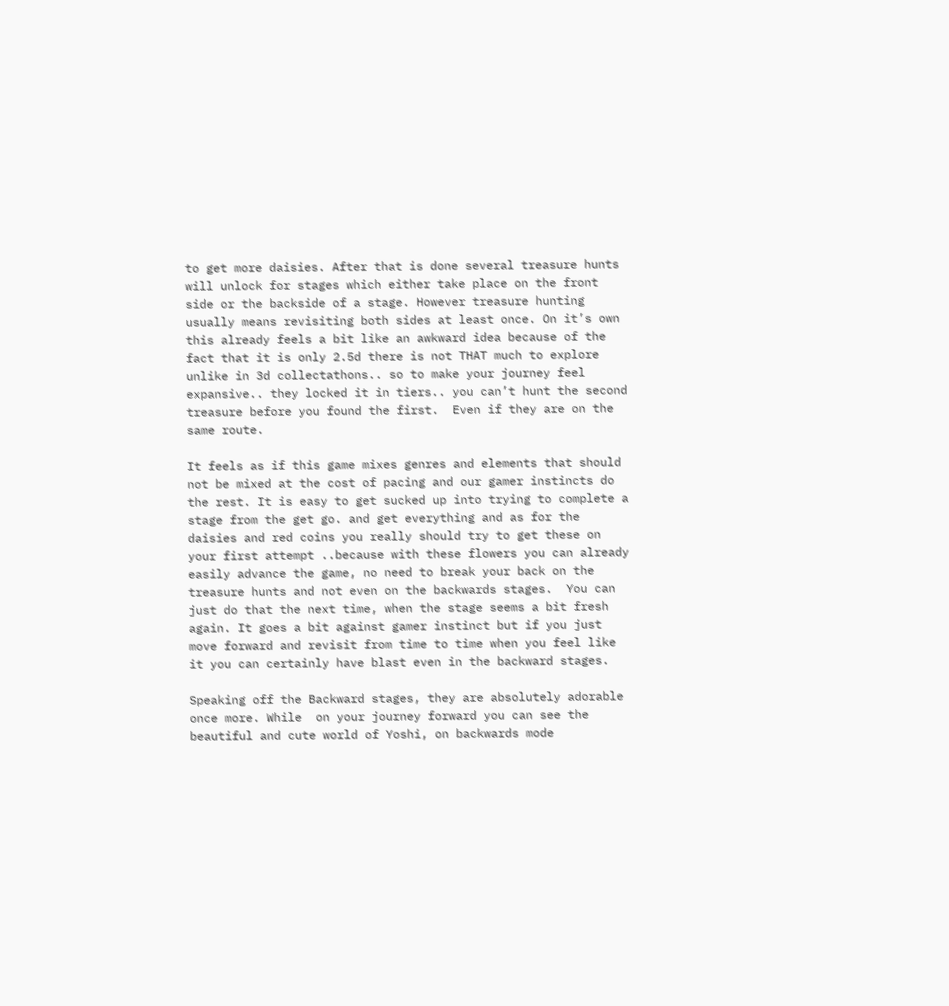to get more daisies. After that is done several treasure hunts will unlock for stages which either take place on the front side or the backside of a stage. However treasure hunting usually means revisiting both sides at least once. On it’s own this already feels a bit like an awkward idea because of the fact that it is only 2.5d there is not THAT much to explore unlike in 3d collectathons.. so to make your journey feel expansive.. they locked it in tiers.. you can’t hunt the second treasure before you found the first.  Even if they are on the same route.

It feels as if this game mixes genres and elements that should not be mixed at the cost of pacing and our gamer instincts do the rest. It is easy to get sucked up into trying to complete a stage from the get go. and get everything and as for the daisies and red coins you really should try to get these on your first attempt ..because with these flowers you can already easily advance the game, no need to break your back on the treasure hunts and not even on the backwards stages.  You can just do that the next time, when the stage seems a bit fresh again. It goes a bit against gamer instinct but if you just move forward and revisit from time to time when you feel like it you can certainly have blast even in the backward stages.

Speaking off the Backward stages, they are absolutely adorable once more. While  on your journey forward you can see the beautiful and cute world of Yoshi, on backwards mode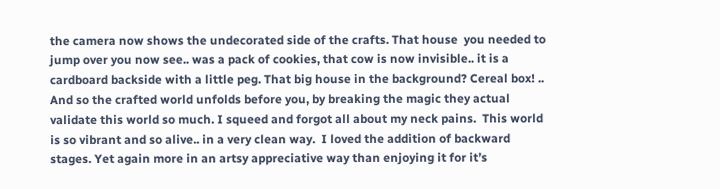the camera now shows the undecorated side of the crafts. That house  you needed to jump over you now see.. was a pack of cookies, that cow is now invisible.. it is a cardboard backside with a little peg. That big house in the background? Cereal box! ..  And so the crafted world unfolds before you, by breaking the magic they actual validate this world so much. I squeed and forgot all about my neck pains.  This world is so vibrant and so alive.. in a very clean way.  I loved the addition of backward stages. Yet again more in an artsy appreciative way than enjoying it for it’s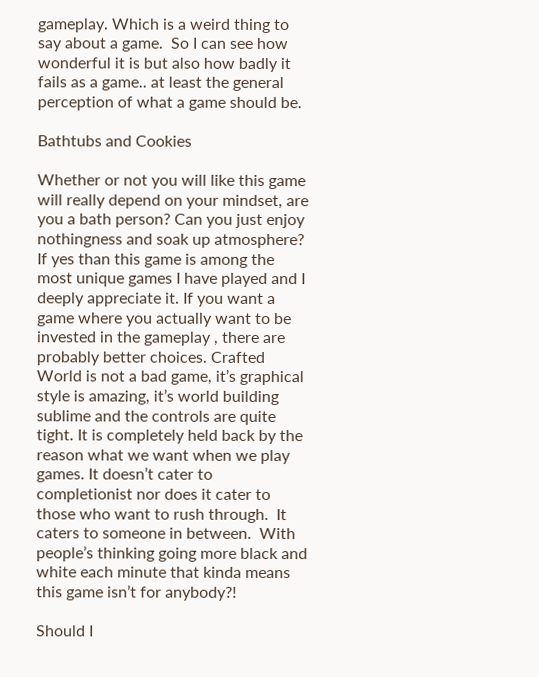gameplay. Which is a weird thing to say about a game.  So I can see how wonderful it is but also how badly it fails as a game.. at least the general perception of what a game should be.

Bathtubs and Cookies

Whether or not you will like this game will really depend on your mindset, are you a bath person? Can you just enjoy nothingness and soak up atmosphere? If yes than this game is among the most unique games I have played and I deeply appreciate it. If you want a game where you actually want to be invested in the gameplay , there are probably better choices. Crafted World is not a bad game, it’s graphical style is amazing, it’s world building sublime and the controls are quite tight. It is completely held back by the reason what we want when we play games. It doesn’t cater to completionist nor does it cater to those who want to rush through.  It caters to someone in between.  With people’s thinking going more black and white each minute that kinda means this game isn’t for anybody?!

Should I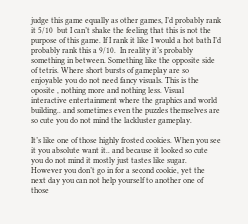judge this game equally as other games, I’d probably rank it 5/10  but I can’t shake the feeling that this is not the purpose of this game. If I rank it like I would a hot bath I’d probably rank this a 9/10.  In reality it’s probably something in between. Something like the opposite side of tetris. Where short bursts of gameplay are so enjoyable you do not need fancy visuals. This is the oposite , nothing more and nothing less. Visual interactive entertainment where the graphics and world building.. and sometimes even the puzzles themselves are so cute you do not mind the lackluster gameplay.

It’s like one of those highly frosted cookies. When you see it you absolute want it.. and because it looked so cute you do not mind it mostly just tastes like sugar.  However you don’t go in for a second cookie, yet the next day you can not help yourself to another one of those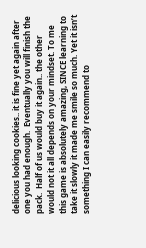delicious looking cookies.. it is fine yet again after one you had enough.  Eventually you will finish the pack.  Half of us would buy it again.. the other would not it all depends on your mindset. To me this game is absolutely amazing, SINCE learning to take it slowly it made me smile so much. Yet it isn’t something I can easily recommend to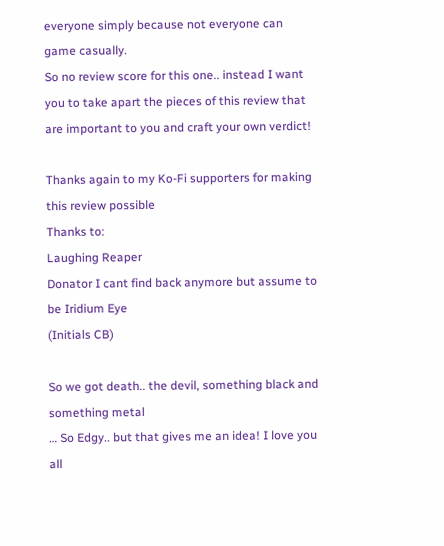everyone simply because not everyone can game casually.
So no review score for this one.. instead I want you to take apart the pieces of this review that are important to you and craft your own verdict!

Thanks again to my Ko-Fi supporters for making this review possible
Thanks to:
Laughing Reaper
Donator I cant find back anymore but assume to be Iridium Eye
(Initials CB)

So we got death.. the devil, something black and something metal
… So Edgy.. but that gives me an idea! I love you all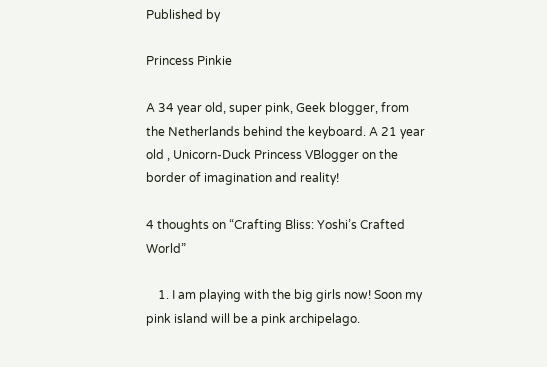Published by

Princess Pinkie

A 34 year old, super pink, Geek blogger, from the Netherlands behind the keyboard. A 21 year old , Unicorn-Duck Princess VBlogger on the border of imagination and reality!

4 thoughts on “Crafting Bliss: Yoshi’s Crafted World”

    1. I am playing with the big girls now! Soon my pink island will be a pink archipelago.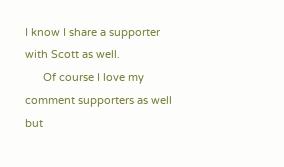I know I share a supporter with Scott as well.
      Of course I love my comment supporters as well but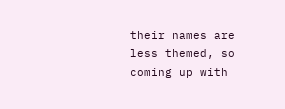their names are less themed, so coming up with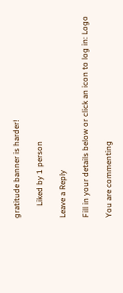gratitude banner is harder!

      Liked by 1 person

Leave a Reply

Fill in your details below or click an icon to log in: Logo

You are commenting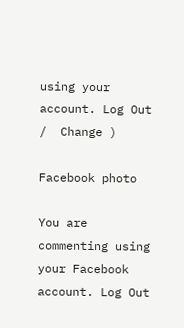using your account. Log Out /  Change )

Facebook photo

You are commenting using your Facebook account. Log Out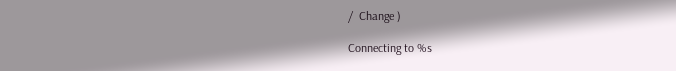/  Change )

Connecting to %s